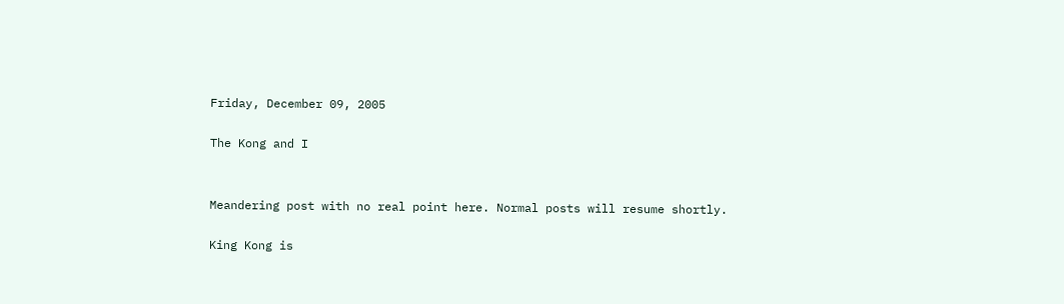Friday, December 09, 2005

The Kong and I


Meandering post with no real point here. Normal posts will resume shortly.

King Kong is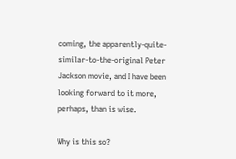coming, the apparently-quite-similar-to-the-original Peter Jackson movie, and I have been looking forward to it more, perhaps, than is wise.

Why is this so?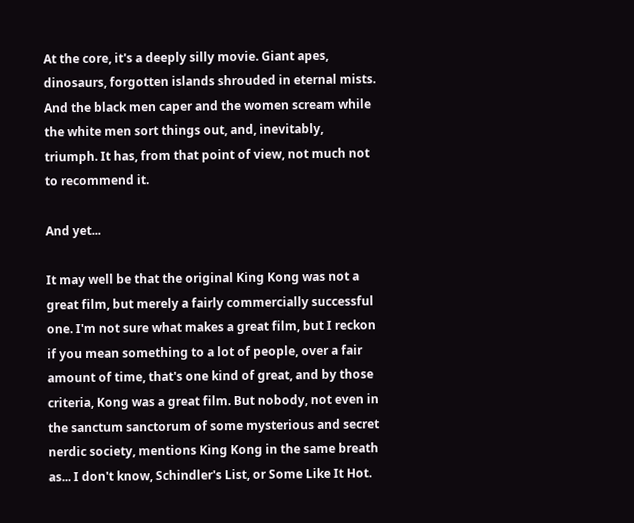At the core, it's a deeply silly movie. Giant apes, dinosaurs, forgotten islands shrouded in eternal mists. And the black men caper and the women scream while the white men sort things out, and, inevitably, triumph. It has, from that point of view, not much not to recommend it.

And yet...

It may well be that the original King Kong was not a great film, but merely a fairly commercially successful one. I'm not sure what makes a great film, but I reckon if you mean something to a lot of people, over a fair amount of time, that's one kind of great, and by those criteria, Kong was a great film. But nobody, not even in the sanctum sanctorum of some mysterious and secret nerdic society, mentions King Kong in the same breath as... I don't know, Schindler's List, or Some Like It Hot.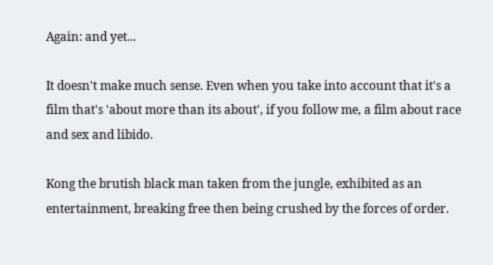Again: and yet...

It doesn't make much sense. Even when you take into account that it's a film that's 'about more than its about', if you follow me, a film about race and sex and libido.

Kong the brutish black man taken from the jungle, exhibited as an entertainment, breaking free then being crushed by the forces of order.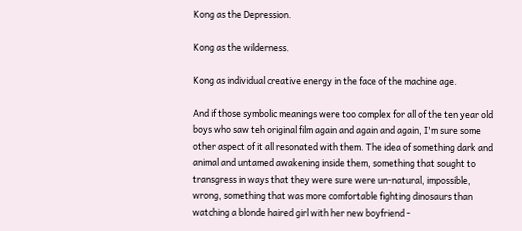Kong as the Depression.

Kong as the wilderness.

Kong as individual creative energy in the face of the machine age.

And if those symbolic meanings were too complex for all of the ten year old boys who saw teh original film again and again and again, I'm sure some other aspect of it all resonated with them. The idea of something dark and animal and untamed awakening inside them, something that sought to transgress in ways that they were sure were un-natural, impossible, wrong, something that was more comfortable fighting dinosaurs than watching a blonde haired girl with her new boyfriend -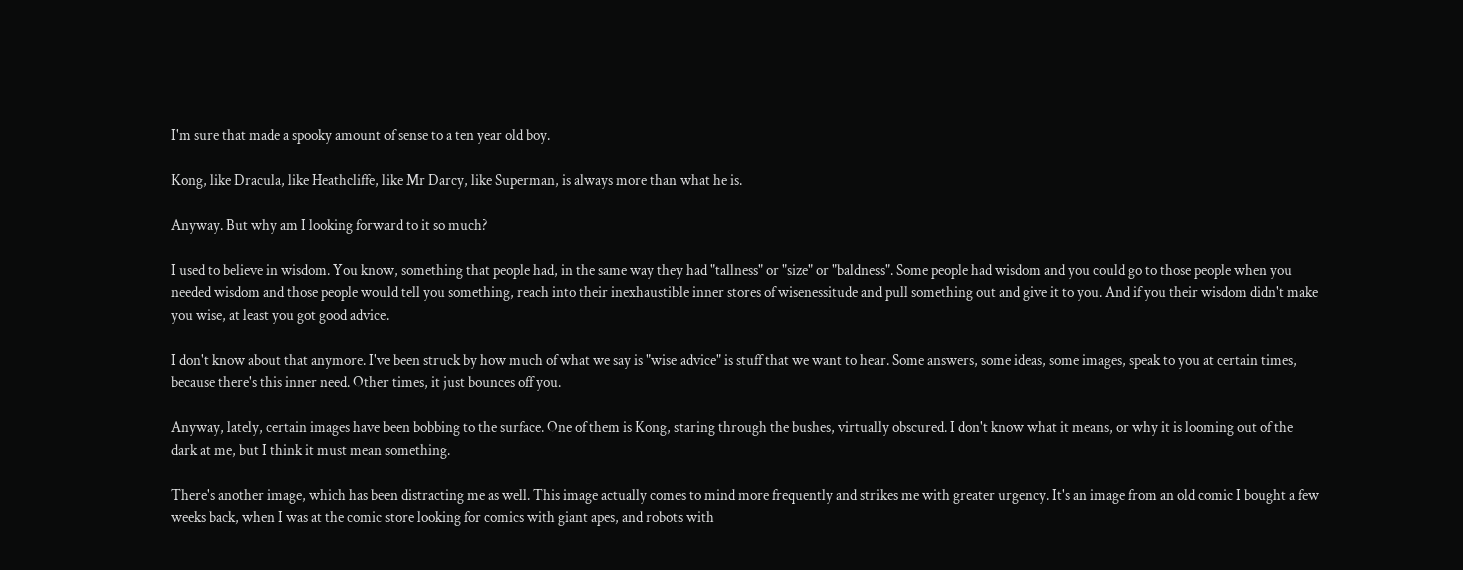I'm sure that made a spooky amount of sense to a ten year old boy.

Kong, like Dracula, like Heathcliffe, like Mr Darcy, like Superman, is always more than what he is.

Anyway. But why am I looking forward to it so much?

I used to believe in wisdom. You know, something that people had, in the same way they had "tallness" or "size" or "baldness". Some people had wisdom and you could go to those people when you needed wisdom and those people would tell you something, reach into their inexhaustible inner stores of wisenessitude and pull something out and give it to you. And if you their wisdom didn't make you wise, at least you got good advice.

I don't know about that anymore. I've been struck by how much of what we say is "wise advice" is stuff that we want to hear. Some answers, some ideas, some images, speak to you at certain times, because there's this inner need. Other times, it just bounces off you.

Anyway, lately, certain images have been bobbing to the surface. One of them is Kong, staring through the bushes, virtually obscured. I don't know what it means, or why it is looming out of the dark at me, but I think it must mean something.

There's another image, which has been distracting me as well. This image actually comes to mind more frequently and strikes me with greater urgency. It's an image from an old comic I bought a few weeks back, when I was at the comic store looking for comics with giant apes, and robots with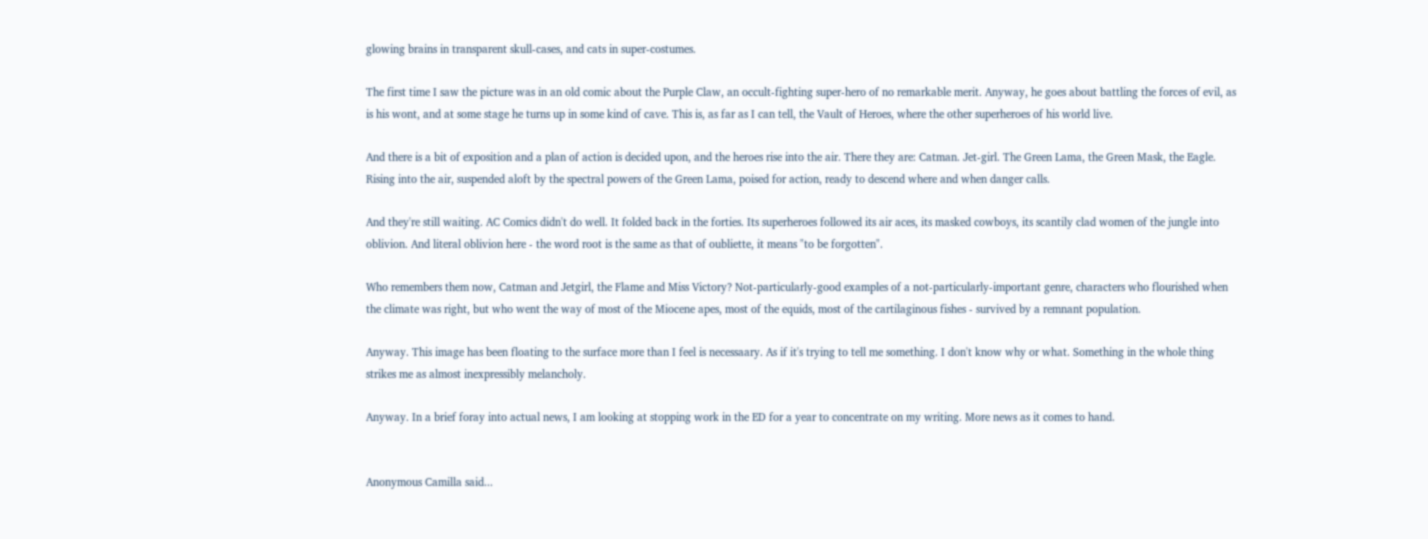glowing brains in transparent skull-cases, and cats in super-costumes.

The first time I saw the picture was in an old comic about the Purple Claw, an occult-fighting super-hero of no remarkable merit. Anyway, he goes about battling the forces of evil, as is his wont, and at some stage he turns up in some kind of cave. This is, as far as I can tell, the Vault of Heroes, where the other superheroes of his world live.

And there is a bit of exposition and a plan of action is decided upon, and the heroes rise into the air. There they are: Catman. Jet-girl. The Green Lama, the Green Mask, the Eagle. Rising into the air, suspended aloft by the spectral powers of the Green Lama, poised for action, ready to descend where and when danger calls.

And they're still waiting. AC Comics didn't do well. It folded back in the forties. Its superheroes followed its air aces, its masked cowboys, its scantily clad women of the jungle into oblivion. And literal oblivion here - the word root is the same as that of oubliette, it means "to be forgotten".

Who remembers them now, Catman and Jetgirl, the Flame and Miss Victory? Not-particularly-good examples of a not-particularly-important genre, characters who flourished when the climate was right, but who went the way of most of the Miocene apes, most of the equids, most of the cartilaginous fishes - survived by a remnant population.

Anyway. This image has been floating to the surface more than I feel is necessaary. As if it's trying to tell me something. I don't know why or what. Something in the whole thing strikes me as almost inexpressibly melancholy.

Anyway. In a brief foray into actual news, I am looking at stopping work in the ED for a year to concentrate on my writing. More news as it comes to hand.


Anonymous Camilla said...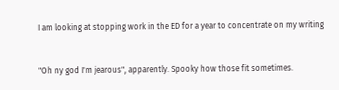I am looking at stopping work in the ED for a year to concentrate on my writing


"Oh ny god I'm jearous", apparently. Spooky how those fit sometimes.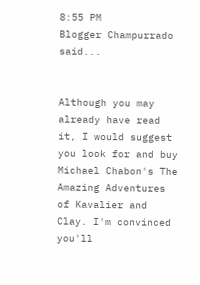8:55 PM
Blogger Champurrado said...


Although you may already have read it, I would suggest you look for and buy Michael Chabon's The Amazing Adventures of Kavalier and Clay. I'm convinced you'll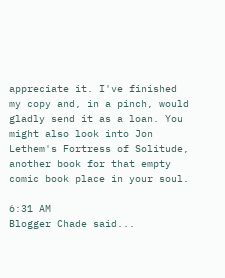appreciate it. I've finished my copy and, in a pinch, would gladly send it as a loan. You might also look into Jon Lethem's Fortress of Solitude, another book for that empty comic book place in your soul.

6:31 AM
Blogger Chade said...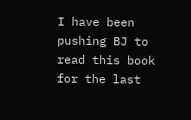I have been pushing BJ to read this book for the last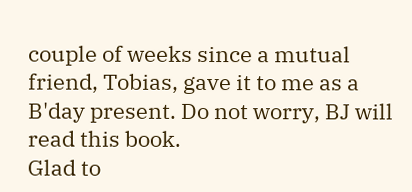couple of weeks since a mutual friend, Tobias, gave it to me as a B'day present. Do not worry, BJ will read this book.
Glad to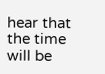hear that the time will be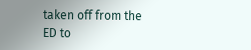taken off from the ED to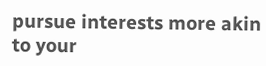pursue interests more akin to your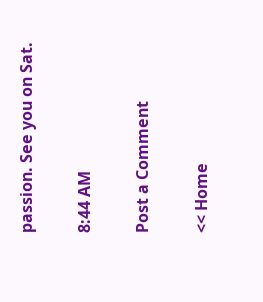passion. See you on Sat.

8:44 AM

Post a Comment

<< Home